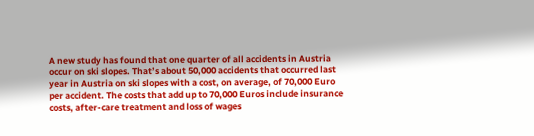A new study has found that one quarter of all accidents in Austria occur on ski slopes. That’s about 50,000 accidents that occurred last year in Austria on ski slopes with a cost, on average, of 70,000 Euro per accident. The costs that add up to 70,000 Euros include insurance costs, after-care treatment and loss of wages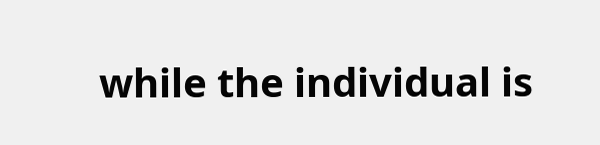while the individual is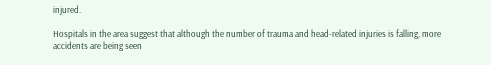injured.

Hospitals in the area suggest that although the number of trauma and head-related injuries is falling, more accidents are being seen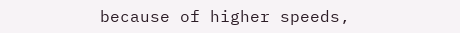because of higher speeds,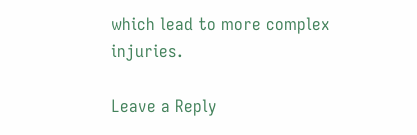which lead to more complex injuries.

Leave a Reply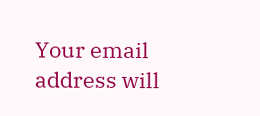Your email address will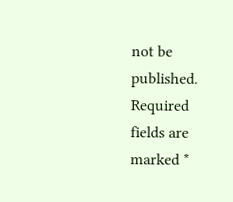not be published. Required fields are marked *